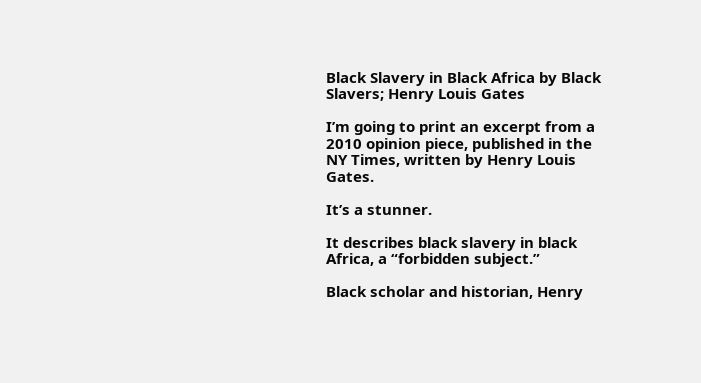Black Slavery in Black Africa by Black Slavers; Henry Louis Gates

I’m going to print an excerpt from a 2010 opinion piece, published in the NY Times, written by Henry Louis Gates.

It’s a stunner.

It describes black slavery in black Africa, a “forbidden subject.”

Black scholar and historian, Henry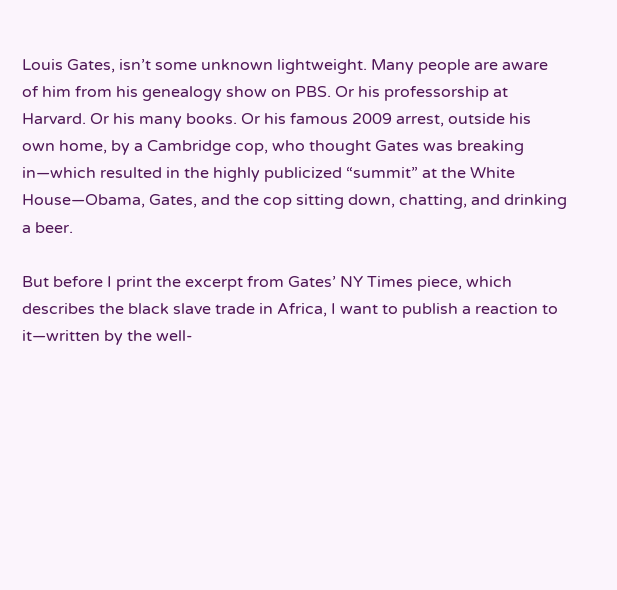Louis Gates, isn’t some unknown lightweight. Many people are aware of him from his genealogy show on PBS. Or his professorship at Harvard. Or his many books. Or his famous 2009 arrest, outside his own home, by a Cambridge cop, who thought Gates was breaking in—which resulted in the highly publicized “summit” at the White House—Obama, Gates, and the cop sitting down, chatting, and drinking a beer.

But before I print the excerpt from Gates’ NY Times piece, which describes the black slave trade in Africa, I want to publish a reaction to it—written by the well-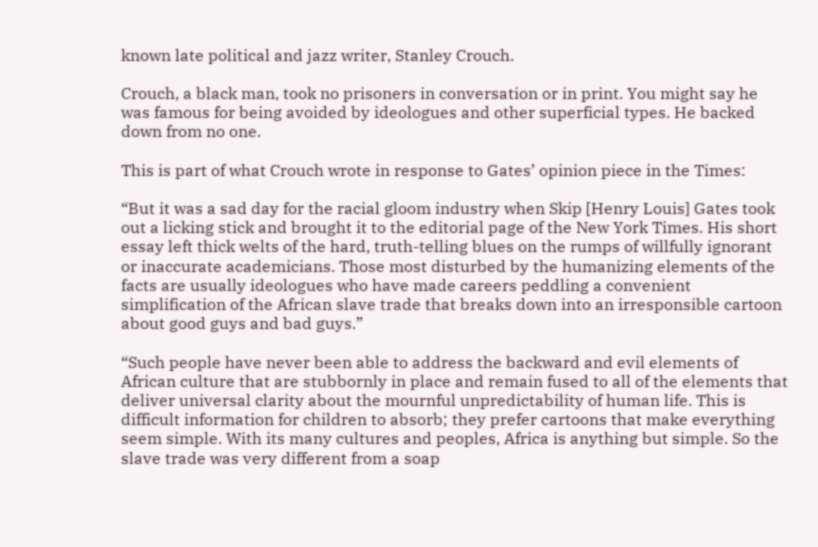known late political and jazz writer, Stanley Crouch.

Crouch, a black man, took no prisoners in conversation or in print. You might say he was famous for being avoided by ideologues and other superficial types. He backed down from no one.

This is part of what Crouch wrote in response to Gates’ opinion piece in the Times:

“But it was a sad day for the racial gloom industry when Skip [Henry Louis] Gates took out a licking stick and brought it to the editorial page of the New York Times. His short essay left thick welts of the hard, truth-telling blues on the rumps of willfully ignorant or inaccurate academicians. Those most disturbed by the humanizing elements of the facts are usually ideologues who have made careers peddling a convenient simplification of the African slave trade that breaks down into an irresponsible cartoon about good guys and bad guys.”

“Such people have never been able to address the backward and evil elements of African culture that are stubbornly in place and remain fused to all of the elements that deliver universal clarity about the mournful unpredictability of human life. This is difficult information for children to absorb; they prefer cartoons that make everything seem simple. With its many cultures and peoples, Africa is anything but simple. So the slave trade was very different from a soap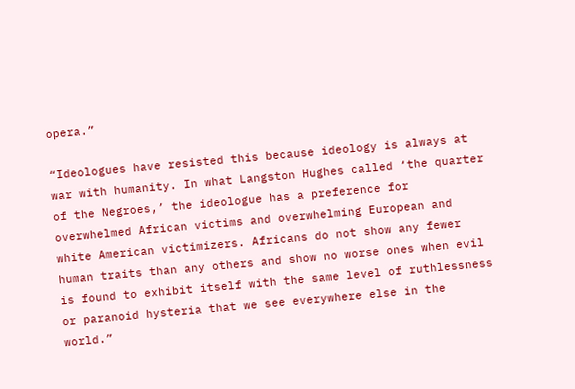opera.”

“Ideologues have resisted this because ideology is always at war with humanity. In what Langston Hughes called ‘the quarter of the Negroes,’ the ideologue has a preference for overwhelmed African victims and overwhelming European and white American victimizers. Africans do not show any fewer human traits than any others and show no worse ones when evil is found to exhibit itself with the same level of ruthlessness or paranoid hysteria that we see everywhere else in the world.”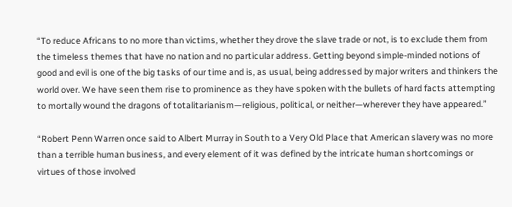“To reduce Africans to no more than victims, whether they drove the slave trade or not, is to exclude them from the timeless themes that have no nation and no particular address. Getting beyond simple-minded notions of good and evil is one of the big tasks of our time and is, as usual, being addressed by major writers and thinkers the world over. We have seen them rise to prominence as they have spoken with the bullets of hard facts attempting to mortally wound the dragons of totalitarianism—religious, political, or neither—wherever they have appeared.”

“Robert Penn Warren once said to Albert Murray in South to a Very Old Place that American slavery was no more than a terrible human business, and every element of it was defined by the intricate human shortcomings or virtues of those involved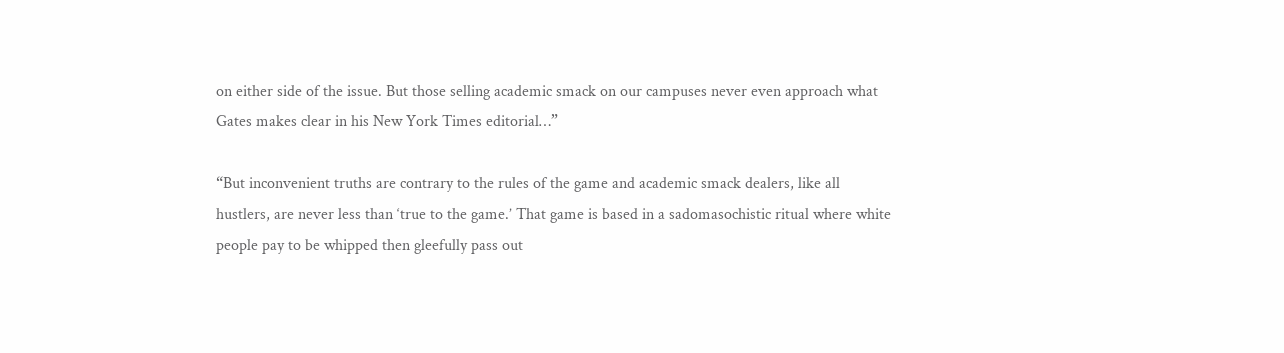on either side of the issue. But those selling academic smack on our campuses never even approach what Gates makes clear in his New York Times editorial…”

“But inconvenient truths are contrary to the rules of the game and academic smack dealers, like all hustlers, are never less than ‘true to the game.’ That game is based in a sadomasochistic ritual where white people pay to be whipped then gleefully pass out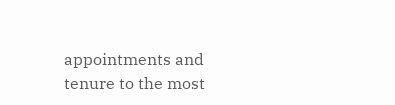appointments and tenure to the most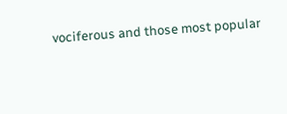vociferous and those most popular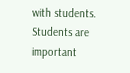with students. Students are important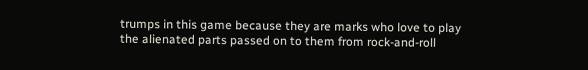trumps in this game because they are marks who love to play the alienated parts passed on to them from rock-and-roll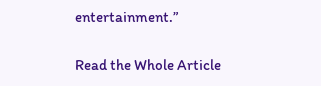entertainment.”

Read the Whole Article